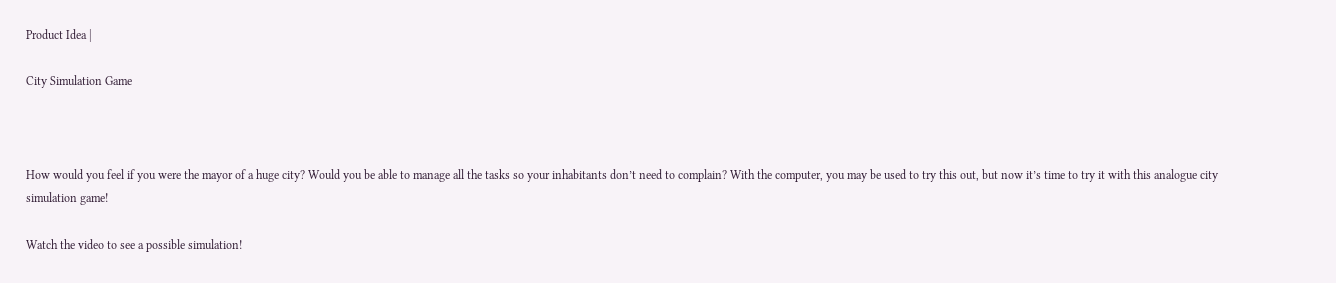Product Idea |

City Simulation Game



How would you feel if you were the mayor of a huge city? Would you be able to manage all the tasks so your inhabitants don’t need to complain? With the computer, you may be used to try this out, but now it’s time to try it with this analogue city simulation game!

Watch the video to see a possible simulation!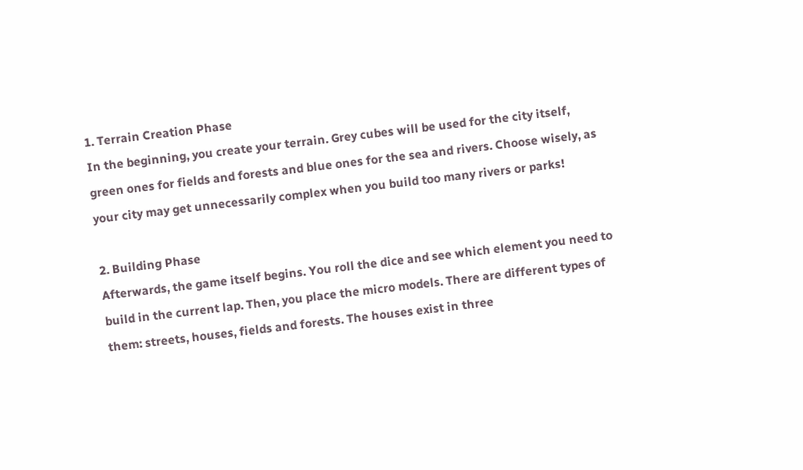1. Terrain Creation Phase
In the beginning, you create your terrain. Grey cubes will be used for the city itself, green ones for fields and forests and blue ones for the sea and rivers. Choose wisely, as your city may get unnecessarily complex when you build too many rivers or parks!

2. Building Phase
Afterwards, the game itself begins. You roll the dice and see which element you need to build in the current lap. Then, you place the micro models. There are different types of them: streets, houses, fields and forests. The houses exist in three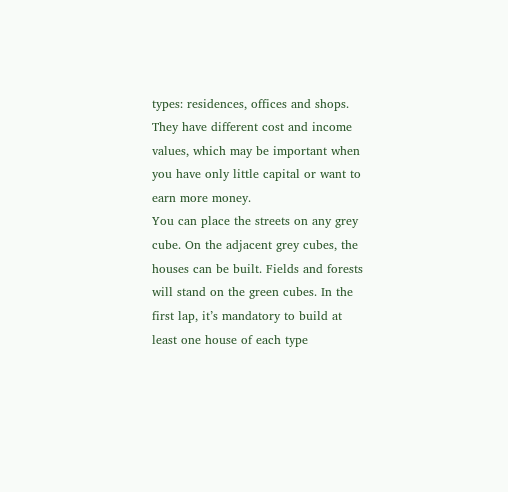types: residences, offices and shops. They have different cost and income values, which may be important when you have only little capital or want to earn more money.
You can place the streets on any grey cube. On the adjacent grey cubes, the houses can be built. Fields and forests will stand on the green cubes. In the first lap, it’s mandatory to build at least one house of each type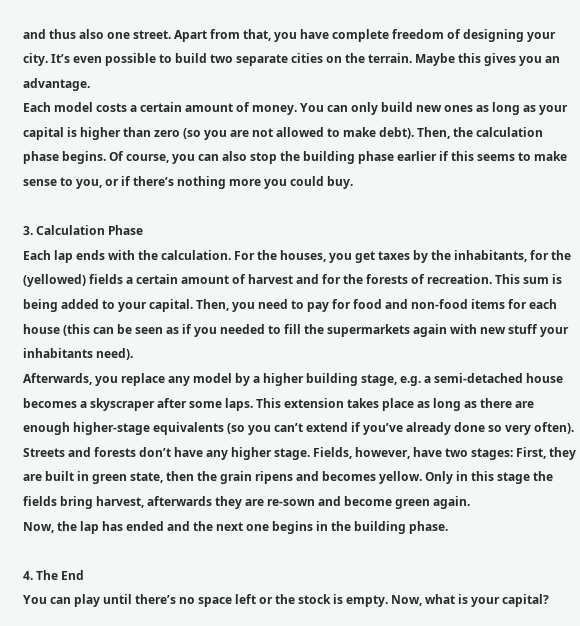and thus also one street. Apart from that, you have complete freedom of designing your city. It’s even possible to build two separate cities on the terrain. Maybe this gives you an advantage.
Each model costs a certain amount of money. You can only build new ones as long as your capital is higher than zero (so you are not allowed to make debt). Then, the calculation phase begins. Of course, you can also stop the building phase earlier if this seems to make sense to you, or if there’s nothing more you could buy.

3. Calculation Phase
Each lap ends with the calculation. For the houses, you get taxes by the inhabitants, for the (yellowed) fields a certain amount of harvest and for the forests of recreation. This sum is being added to your capital. Then, you need to pay for food and non-food items for each house (this can be seen as if you needed to fill the supermarkets again with new stuff your inhabitants need).
Afterwards, you replace any model by a higher building stage, e.g. a semi-detached house becomes a skyscraper after some laps. This extension takes place as long as there are enough higher-stage equivalents (so you can’t extend if you’ve already done so very often). Streets and forests don’t have any higher stage. Fields, however, have two stages: First, they are built in green state, then the grain ripens and becomes yellow. Only in this stage the fields bring harvest, afterwards they are re-sown and become green again.
Now, the lap has ended and the next one begins in the building phase.

4. The End
You can play until there’s no space left or the stock is empty. Now, what is your capital?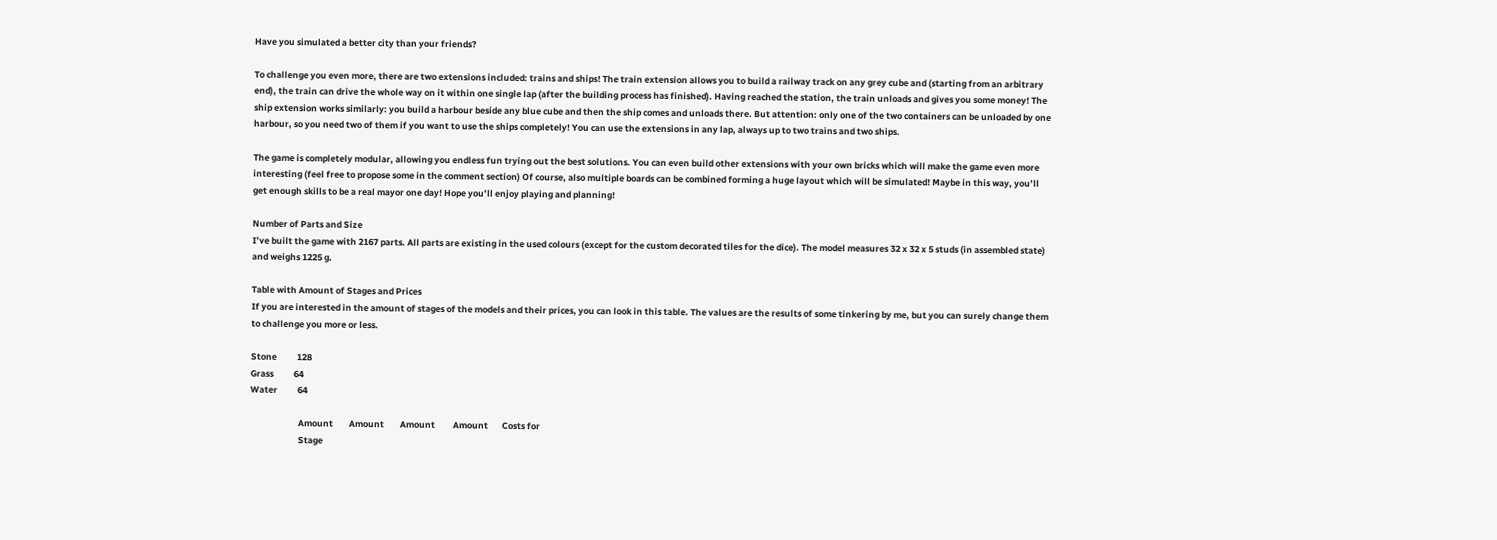Have you simulated a better city than your friends?

To challenge you even more, there are two extensions included: trains and ships! The train extension allows you to build a railway track on any grey cube and (starting from an arbitrary end), the train can drive the whole way on it within one single lap (after the building process has finished). Having reached the station, the train unloads and gives you some money! The ship extension works similarly: you build a harbour beside any blue cube and then the ship comes and unloads there. But attention: only one of the two containers can be unloaded by one harbour, so you need two of them if you want to use the ships completely! You can use the extensions in any lap, always up to two trains and two ships.

The game is completely modular, allowing you endless fun trying out the best solutions. You can even build other extensions with your own bricks which will make the game even more interesting (feel free to propose some in the comment section) Of course, also multiple boards can be combined forming a huge layout which will be simulated! Maybe in this way, you’ll get enough skills to be a real mayor one day! Hope you’ll enjoy playing and planning!

Number of Parts and Size
I’ve built the game with 2167 parts. All parts are existing in the used colours (except for the custom decorated tiles for the dice). The model measures 32 x 32 x 5 studs (in assembled state) and weighs 1225 g.

Table with Amount of Stages and Prices
If you are interested in the amount of stages of the models and their prices, you can look in this table. The values are the results of some tinkering by me, but you can surely change them to challenge you more or less.

Stone          128
Grass          64
Water          64

                        Amount        Amount        Amount         Amount       Costs for
                        Stage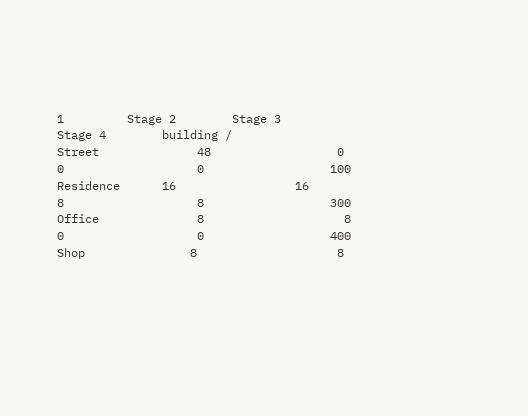1         Stage 2        Stage 3        Stage 4        building /
Street              48                  0                   0                   0                  100
Residence      16                 16                  8                   8                  300
Office              8                    8                   0                   0                  400
Shop               8                    8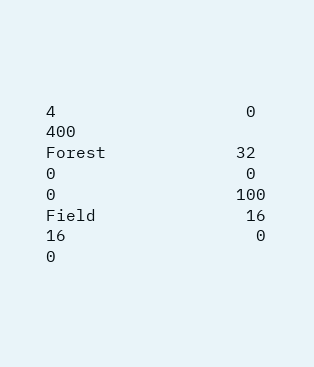4                   0                  400
Forest             32                  0                   0                   0                  100
Field               16                 16                   0                   0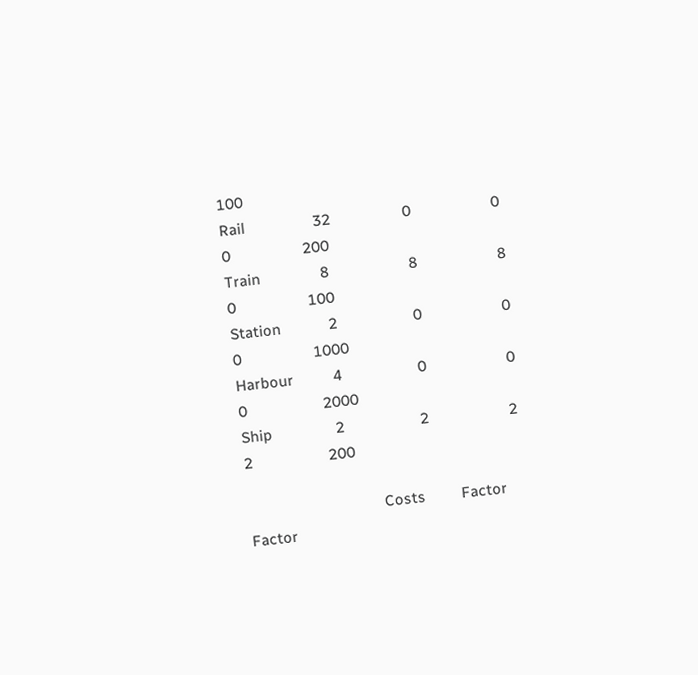100
Rail                 32                  0                    0                   0                  200
Train               8                    8                    8                   0                  100
Station            2                   0                    0                   0                  1000
Harbour          4                   0                    0                   0                   2000
Ship                2                   2                    2                   2                   200

                                  Costs         Factor          Factor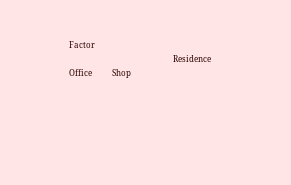Factor
                                                    Residence   Office          Shop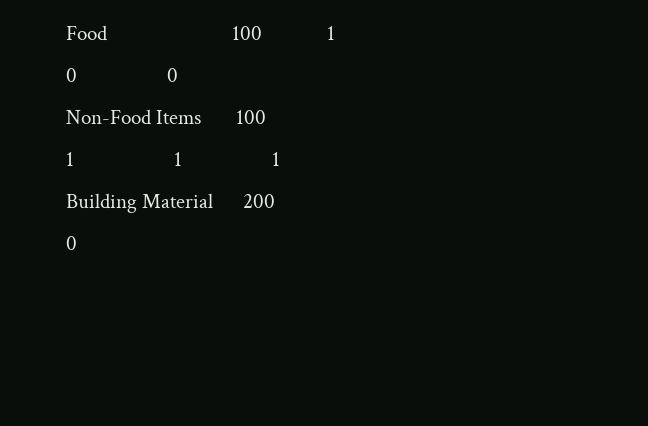Food                         100             1                    0                  0
Non-Food Items       100             1                    1                  1
Building Material      200             0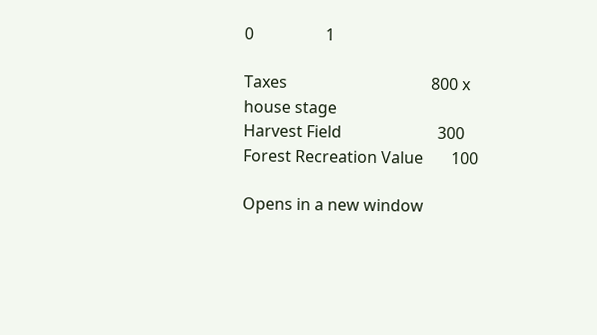0                  1

Taxes                                    800 x house stage
Harvest Field                        300
Forest Recreation Value       100

Opens in a new window